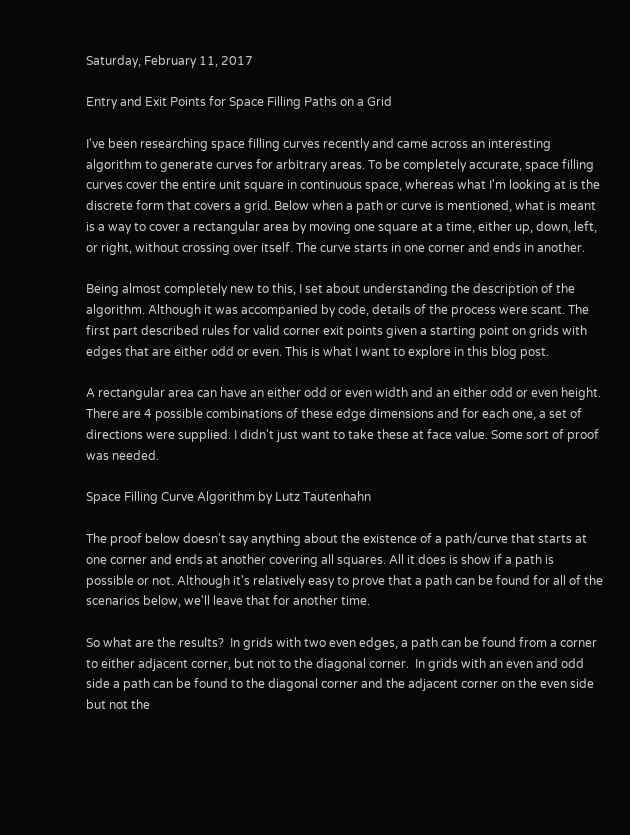Saturday, February 11, 2017

Entry and Exit Points for Space Filling Paths on a Grid

I've been researching space filling curves recently and came across an interesting algorithm to generate curves for arbitrary areas. To be completely accurate, space filling curves cover the entire unit square in continuous space, whereas what I'm looking at is the discrete form that covers a grid. Below when a path or curve is mentioned, what is meant is a way to cover a rectangular area by moving one square at a time, either up, down, left, or right, without crossing over itself. The curve starts in one corner and ends in another.

Being almost completely new to this, I set about understanding the description of the algorithm. Although it was accompanied by code, details of the process were scant. The first part described rules for valid corner exit points given a starting point on grids with edges that are either odd or even. This is what I want to explore in this blog post.

A rectangular area can have an either odd or even width and an either odd or even height. There are 4 possible combinations of these edge dimensions and for each one, a set of directions were supplied. I didn't just want to take these at face value. Some sort of proof was needed.

Space Filling Curve Algorithm by Lutz Tautenhahn

The proof below doesn't say anything about the existence of a path/curve that starts at one corner and ends at another covering all squares. All it does is show if a path is possible or not. Although it's relatively easy to prove that a path can be found for all of the scenarios below, we'll leave that for another time.

So what are the results?  In grids with two even edges, a path can be found from a corner to either adjacent corner, but not to the diagonal corner.  In grids with an even and odd side a path can be found to the diagonal corner and the adjacent corner on the even side but not the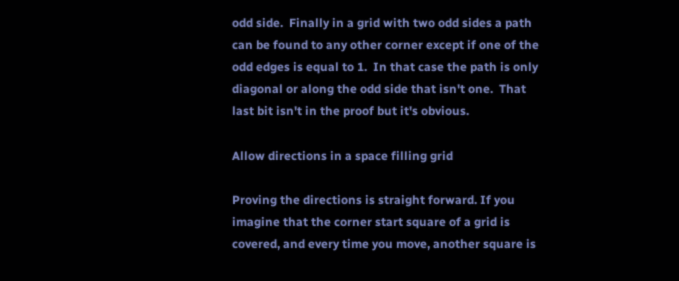odd side.  Finally in a grid with two odd sides a path can be found to any other corner except if one of the odd edges is equal to 1.  In that case the path is only diagonal or along the odd side that isn't one.  That last bit isn't in the proof but it's obvious.

Allow directions in a space filling grid

Proving the directions is straight forward. If you imagine that the corner start square of a grid is covered, and every time you move, another square is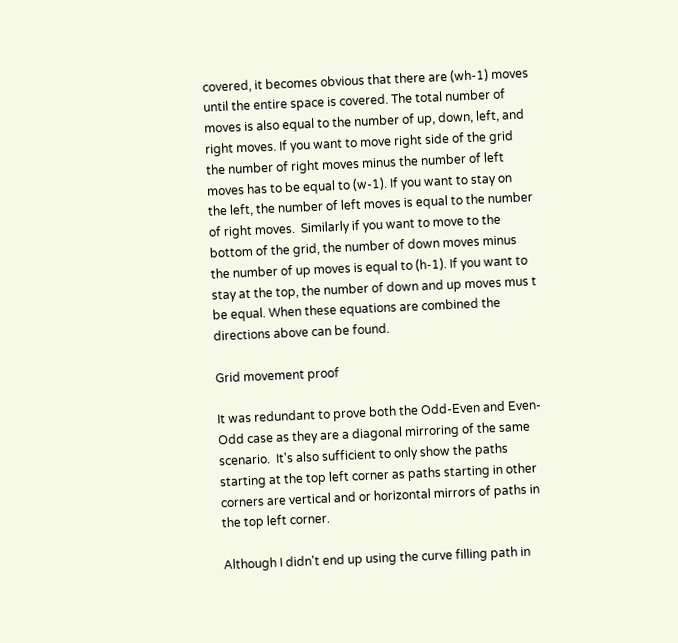covered, it becomes obvious that there are (wh-1) moves until the entire space is covered. The total number of moves is also equal to the number of up, down, left, and right moves. If you want to move right side of the grid the number of right moves minus the number of left moves has to be equal to (w-1). If you want to stay on the left, the number of left moves is equal to the number of right moves.  Similarly if you want to move to the bottom of the grid, the number of down moves minus the number of up moves is equal to (h-1). If you want to stay at the top, the number of down and up moves mus t be equal. When these equations are combined the directions above can be found.

Grid movement proof

It was redundant to prove both the Odd-Even and Even-Odd case as they are a diagonal mirroring of the same scenario.  It's also sufficient to only show the paths starting at the top left corner as paths starting in other corners are vertical and or horizontal mirrors of paths in the top left corner.

Although I didn't end up using the curve filling path in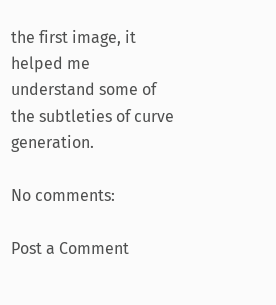the first image, it helped me understand some of the subtleties of curve generation.

No comments:

Post a Comment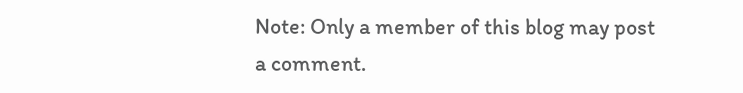Note: Only a member of this blog may post a comment.